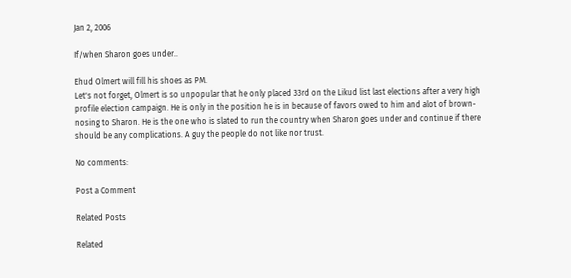Jan 2, 2006

If/when Sharon goes under..

Ehud Olmert will fill his shoes as PM.
Let's not forget, Olmert is so unpopular that he only placed 33rd on the Likud list last elections after a very high profile election campaign. He is only in the position he is in because of favors owed to him and alot of brown-nosing to Sharon. He is the one who is slated to run the country when Sharon goes under and continue if there should be any complications. A guy the people do not like nor trust.

No comments:

Post a Comment

Related Posts

Related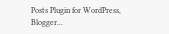Posts Plugin for WordPress, Blogger...